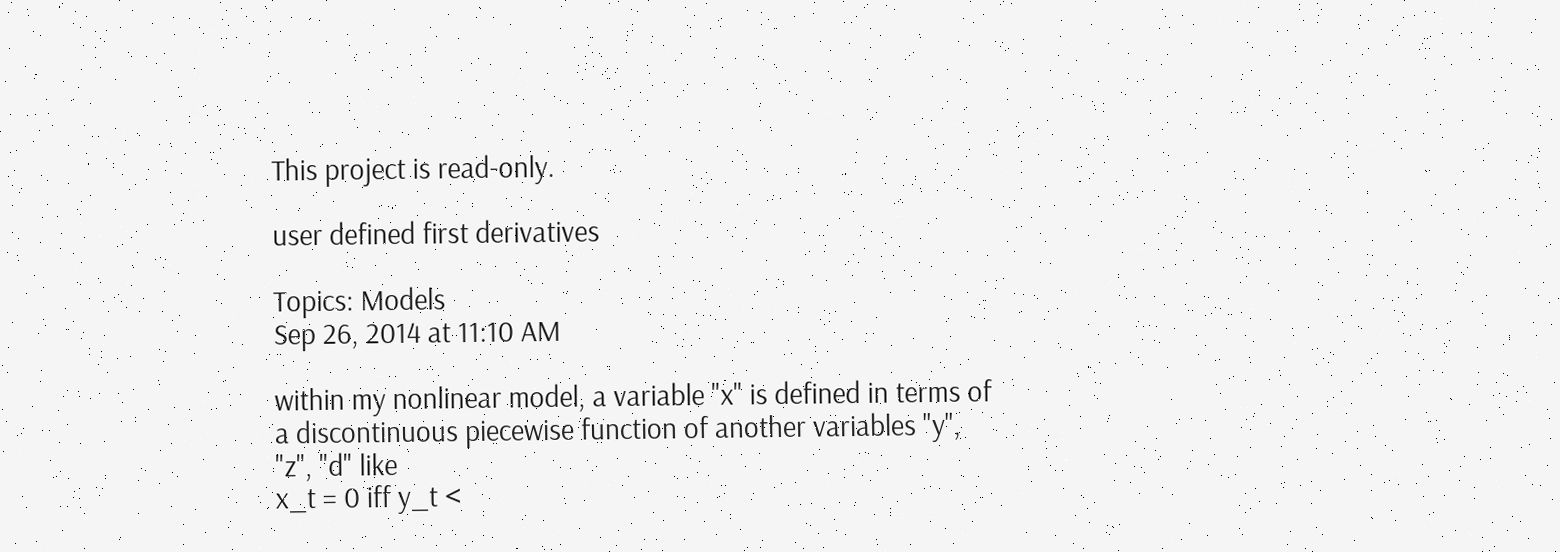This project is read-only.

user defined first derivatives

Topics: Models
Sep 26, 2014 at 11:10 AM

within my nonlinear model, a variable "x" is defined in terms of a discontinuous piecewise function of another variables "y", "z", "d" like
x_t = 0 iff y_t <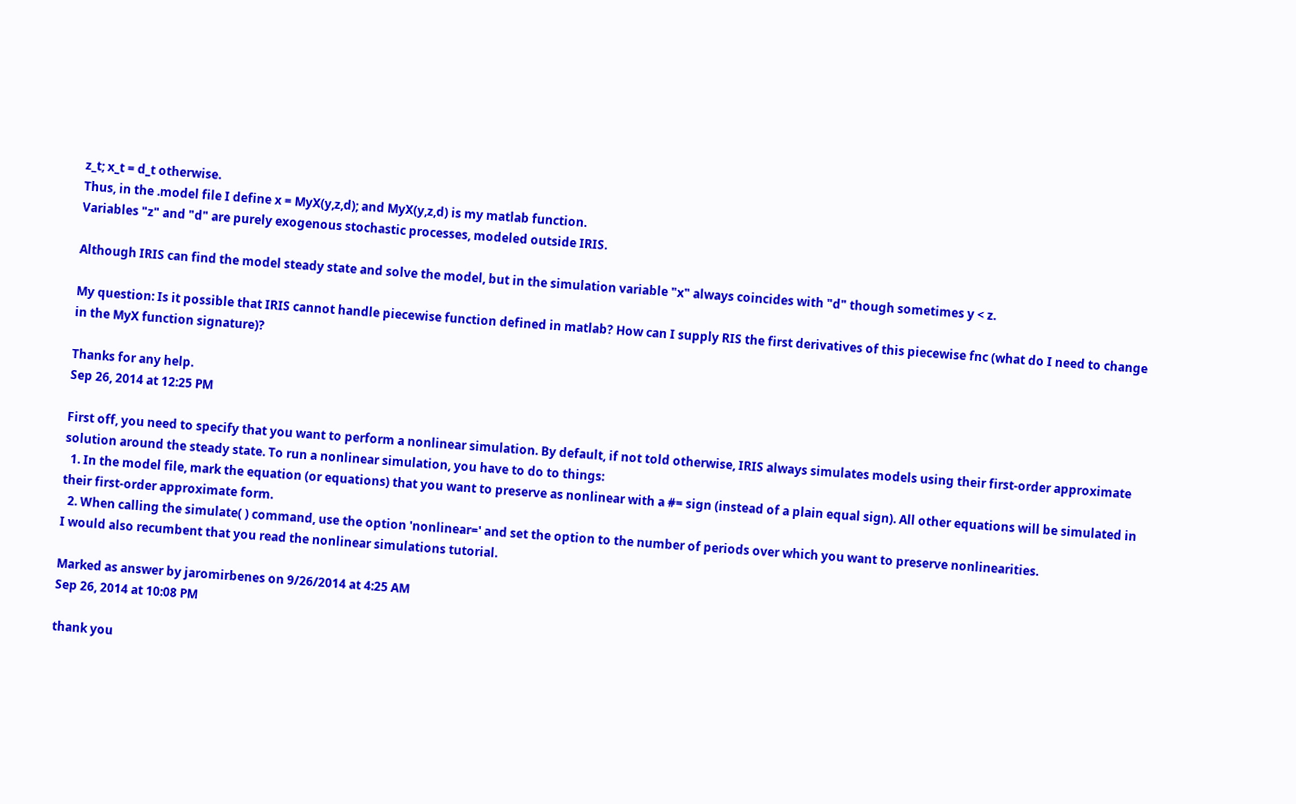z_t; x_t = d_t otherwise.
Thus, in the .model file I define x = MyX(y,z,d); and MyX(y,z,d) is my matlab function.
Variables "z" and "d" are purely exogenous stochastic processes, modeled outside IRIS.

Although IRIS can find the model steady state and solve the model, but in the simulation variable "x" always coincides with "d" though sometimes y < z.

My question: Is it possible that IRIS cannot handle piecewise function defined in matlab? How can I supply RIS the first derivatives of this piecewise fnc (what do I need to change in the MyX function signature)?

Thanks for any help.
Sep 26, 2014 at 12:25 PM

First off, you need to specify that you want to perform a nonlinear simulation. By default, if not told otherwise, IRIS always simulates models using their first-order approximate solution around the steady state. To run a nonlinear simulation, you have to do to things:
  1. In the model file, mark the equation (or equations) that you want to preserve as nonlinear with a #= sign (instead of a plain equal sign). All other equations will be simulated in their first-order approximate form.
  2. When calling the simulate( ) command, use the option 'nonlinear=' and set the option to the number of periods over which you want to preserve nonlinearities.
I would also recumbent that you read the nonlinear simulations tutorial.

Marked as answer by jaromirbenes on 9/26/2014 at 4:25 AM
Sep 26, 2014 at 10:08 PM

thank you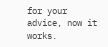for your advice, now it works.